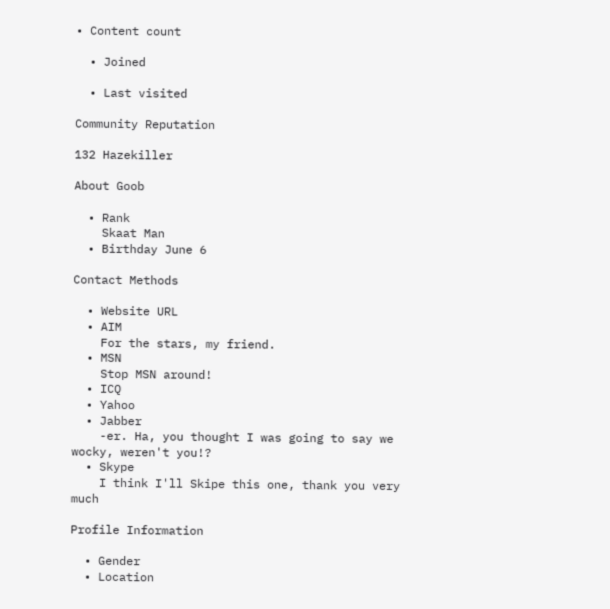• Content count

  • Joined

  • Last visited

Community Reputation

132 Hazekiller

About Goob

  • Rank
    Skaat Man
  • Birthday June 6

Contact Methods

  • Website URL
  • AIM
    For the stars, my friend.
  • MSN
    Stop MSN around!
  • ICQ
  • Yahoo
  • Jabber
    -er. Ha, you thought I was going to say we wocky, weren't you!?
  • Skype
    I think I'll Skipe this one, thank you very much

Profile Information

  • Gender
  • Location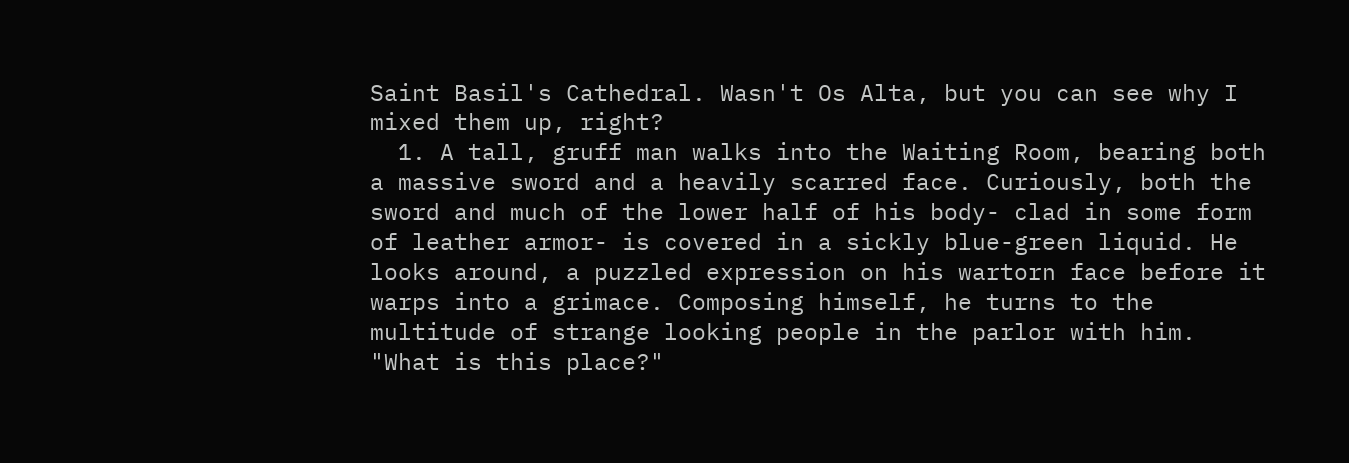Saint Basil's Cathedral. Wasn't Os Alta, but you can see why I mixed them up, right?
  1. A tall, gruff man walks into the Waiting Room, bearing both a massive sword and a heavily scarred face. Curiously, both the sword and much of the lower half of his body- clad in some form of leather armor- is covered in a sickly blue-green liquid. He looks around, a puzzled expression on his wartorn face before it warps into a grimace. Composing himself, he turns to the multitude of strange looking people in the parlor with him. "What is this place?"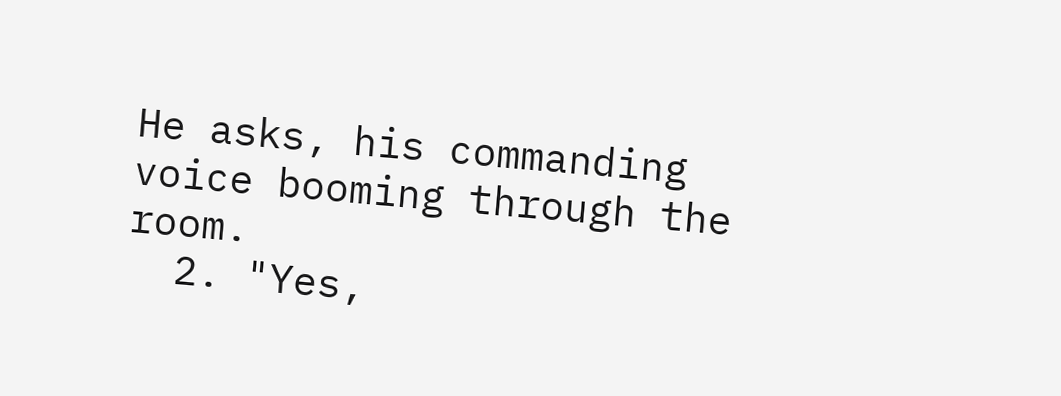He asks, his commanding voice booming through the room.
  2. "Yes,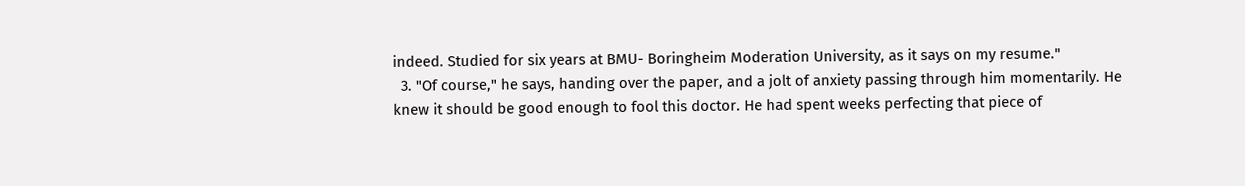indeed. Studied for six years at BMU- Boringheim Moderation University, as it says on my resume."
  3. "Of course," he says, handing over the paper, and a jolt of anxiety passing through him momentarily. He knew it should be good enough to fool this doctor. He had spent weeks perfecting that piece of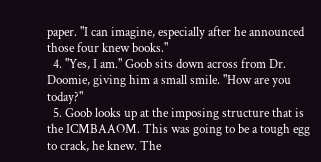paper. "I can imagine, especially after he announced those four knew books."
  4. "Yes, I am." Goob sits down across from Dr. Doomie, giving him a small smile. "How are you today?"
  5. Goob looks up at the imposing structure that is the ICMBAAOM. This was going to be a tough egg to crack, he knew. The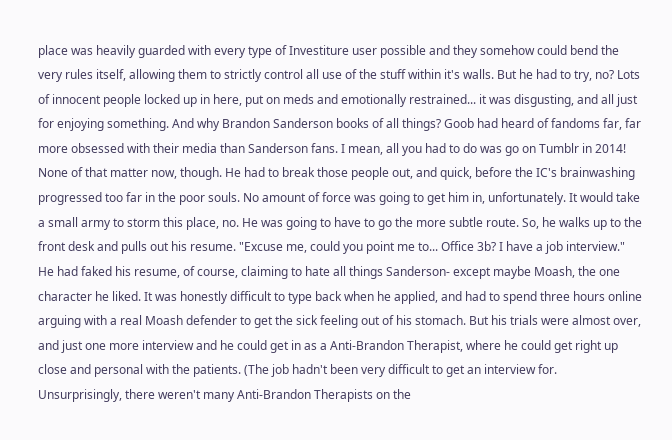place was heavily guarded with every type of Investiture user possible and they somehow could bend the very rules itself, allowing them to strictly control all use of the stuff within it's walls. But he had to try, no? Lots of innocent people locked up in here, put on meds and emotionally restrained... it was disgusting, and all just for enjoying something. And why Brandon Sanderson books of all things? Goob had heard of fandoms far, far more obsessed with their media than Sanderson fans. I mean, all you had to do was go on Tumblr in 2014! None of that matter now, though. He had to break those people out, and quick, before the IC's brainwashing progressed too far in the poor souls. No amount of force was going to get him in, unfortunately. It would take a small army to storm this place, no. He was going to have to go the more subtle route. So, he walks up to the front desk and pulls out his resume. "Excuse me, could you point me to... Office 3b? I have a job interview." He had faked his resume, of course, claiming to hate all things Sanderson- except maybe Moash, the one character he liked. It was honestly difficult to type back when he applied, and had to spend three hours online arguing with a real Moash defender to get the sick feeling out of his stomach. But his trials were almost over, and just one more interview and he could get in as a Anti-Brandon Therapist, where he could get right up close and personal with the patients. (The job hadn't been very difficult to get an interview for. Unsurprisingly, there weren't many Anti-Brandon Therapists on the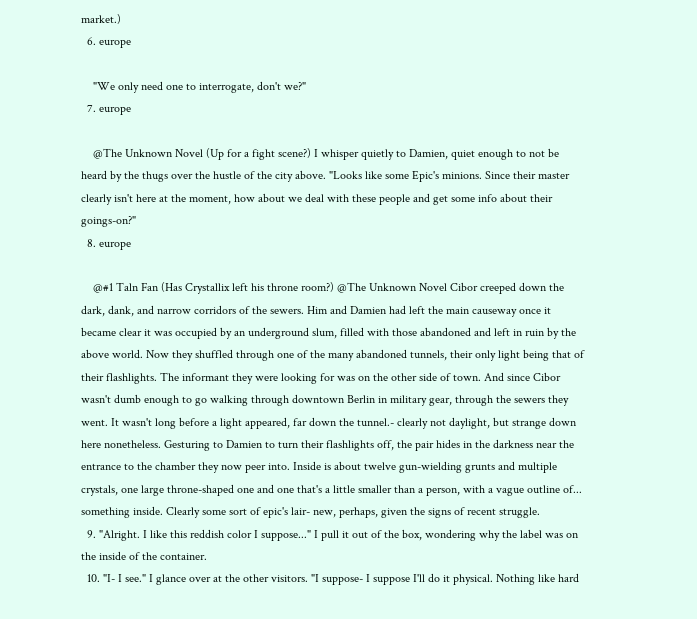market.)
  6. europe

    "We only need one to interrogate, don't we?"
  7. europe

    @The Unknown Novel (Up for a fight scene?) I whisper quietly to Damien, quiet enough to not be heard by the thugs over the hustle of the city above. "Looks like some Epic's minions. Since their master clearly isn't here at the moment, how about we deal with these people and get some info about their goings-on?"
  8. europe

    @#1 Taln Fan (Has Crystallix left his throne room?) @The Unknown Novel Cibor creeped down the dark, dank, and narrow corridors of the sewers. Him and Damien had left the main causeway once it became clear it was occupied by an underground slum, filled with those abandoned and left in ruin by the above world. Now they shuffled through one of the many abandoned tunnels, their only light being that of their flashlights. The informant they were looking for was on the other side of town. And since Cibor wasn't dumb enough to go walking through downtown Berlin in military gear, through the sewers they went. It wasn't long before a light appeared, far down the tunnel.- clearly not daylight, but strange down here nonetheless. Gesturing to Damien to turn their flashlights off, the pair hides in the darkness near the entrance to the chamber they now peer into. Inside is about twelve gun-wielding grunts and multiple crystals, one large throne-shaped one and one that's a little smaller than a person, with a vague outline of... something inside. Clearly some sort of epic's lair- new, perhaps, given the signs of recent struggle.
  9. "Alright. I like this reddish color I suppose..." I pull it out of the box, wondering why the label was on the inside of the container.
  10. "I- I see." I glance over at the other visitors. "I suppose- I suppose I'll do it physical. Nothing like hard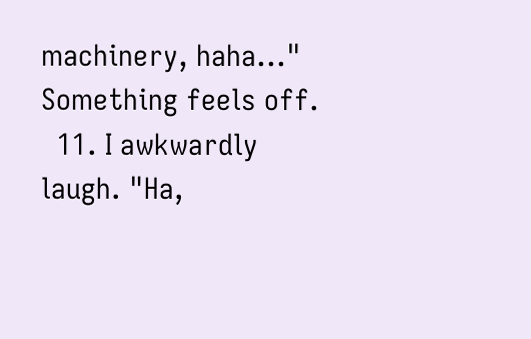machinery, haha..." Something feels off.
  11. I awkwardly laugh. "Ha,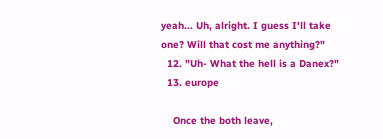yeah... Uh, alright. I guess I'll take one? Will that cost me anything?"
  12. "Uh- What the hell is a Danex?"
  13. europe

    Once the both leave,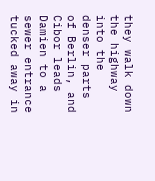they walk down the highway into the denser parts of Berlin, and Cibor leads Damien to a sewer entrance tucked away in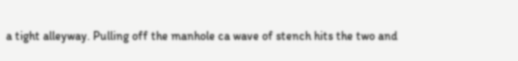a tight alleyway. Pulling off the manhole ca wave of stench hits the two and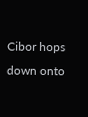Cibor hops down onto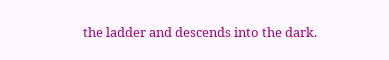the ladder and descends into the dark.